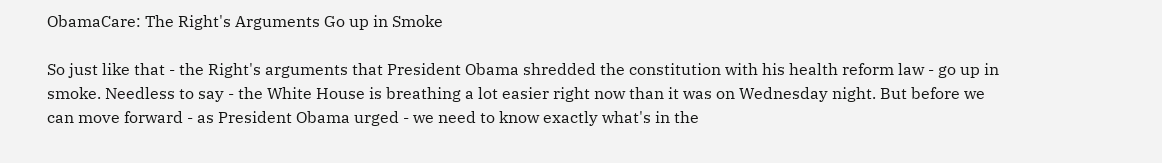ObamaCare: The Right's Arguments Go up in Smoke

So just like that - the Right's arguments that President Obama shredded the constitution with his health reform law - go up in smoke. Needless to say - the White House is breathing a lot easier right now than it was on Wednesday night. But before we can move forward - as President Obama urged - we need to know exactly what's in the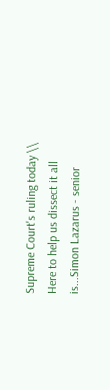Supreme Court's ruling today \\ Here to help us dissect it all is...Simon Lazarus - senior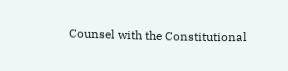Counsel with the Constitutional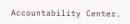Accountability Center.